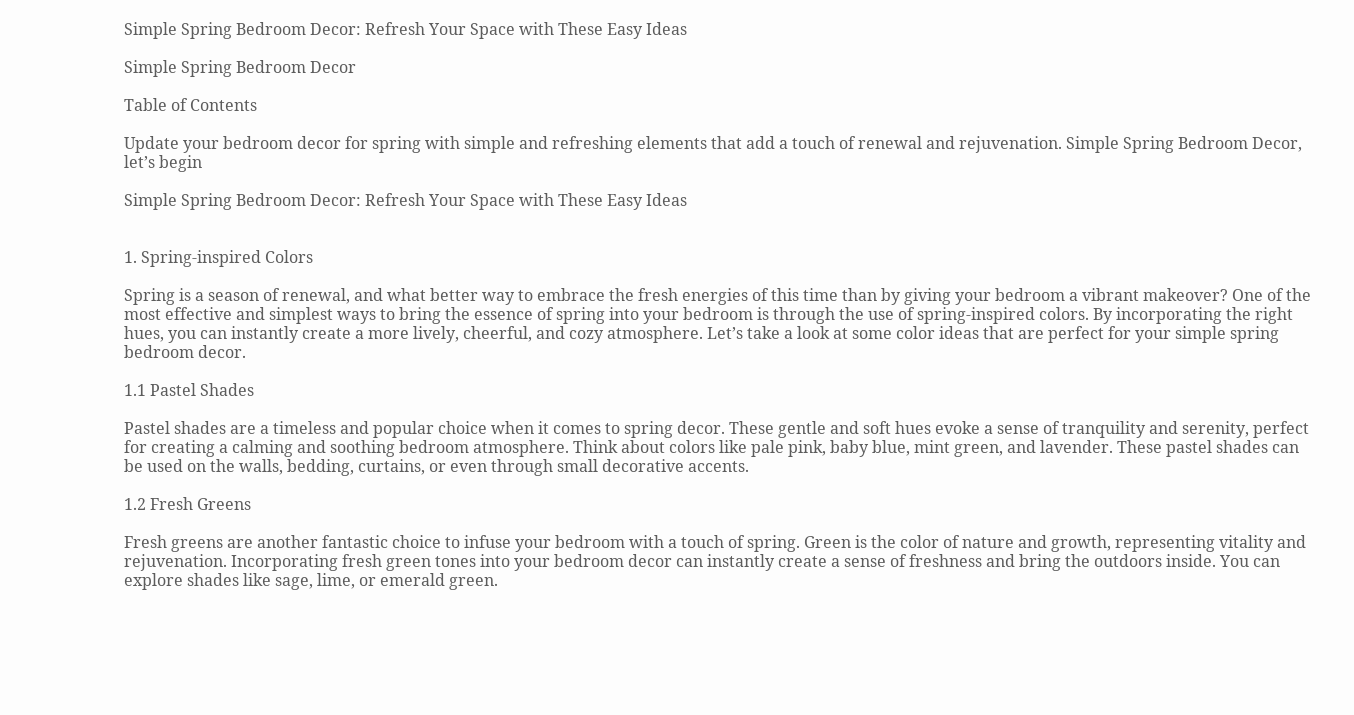Simple Spring Bedroom Decor: Refresh Your Space with These Easy Ideas

Simple Spring Bedroom Decor

Table of Contents

Update your bedroom decor for spring with simple and refreshing elements that add a touch of renewal and rejuvenation. Simple Spring Bedroom Decor, let’s begin

Simple Spring Bedroom Decor: Refresh Your Space with These Easy Ideas


1. Spring-inspired Colors

Spring is a season of renewal, and what better way to embrace the fresh energies of this time than by giving your bedroom a vibrant makeover? One of the most effective and simplest ways to bring the essence of spring into your bedroom is through the use of spring-inspired colors. By incorporating the right hues, you can instantly create a more lively, cheerful, and cozy atmosphere. Let’s take a look at some color ideas that are perfect for your simple spring bedroom decor.

1.1 Pastel Shades

Pastel shades are a timeless and popular choice when it comes to spring decor. These gentle and soft hues evoke a sense of tranquility and serenity, perfect for creating a calming and soothing bedroom atmosphere. Think about colors like pale pink, baby blue, mint green, and lavender. These pastel shades can be used on the walls, bedding, curtains, or even through small decorative accents.

1.2 Fresh Greens

Fresh greens are another fantastic choice to infuse your bedroom with a touch of spring. Green is the color of nature and growth, representing vitality and rejuvenation. Incorporating fresh green tones into your bedroom decor can instantly create a sense of freshness and bring the outdoors inside. You can explore shades like sage, lime, or emerald green.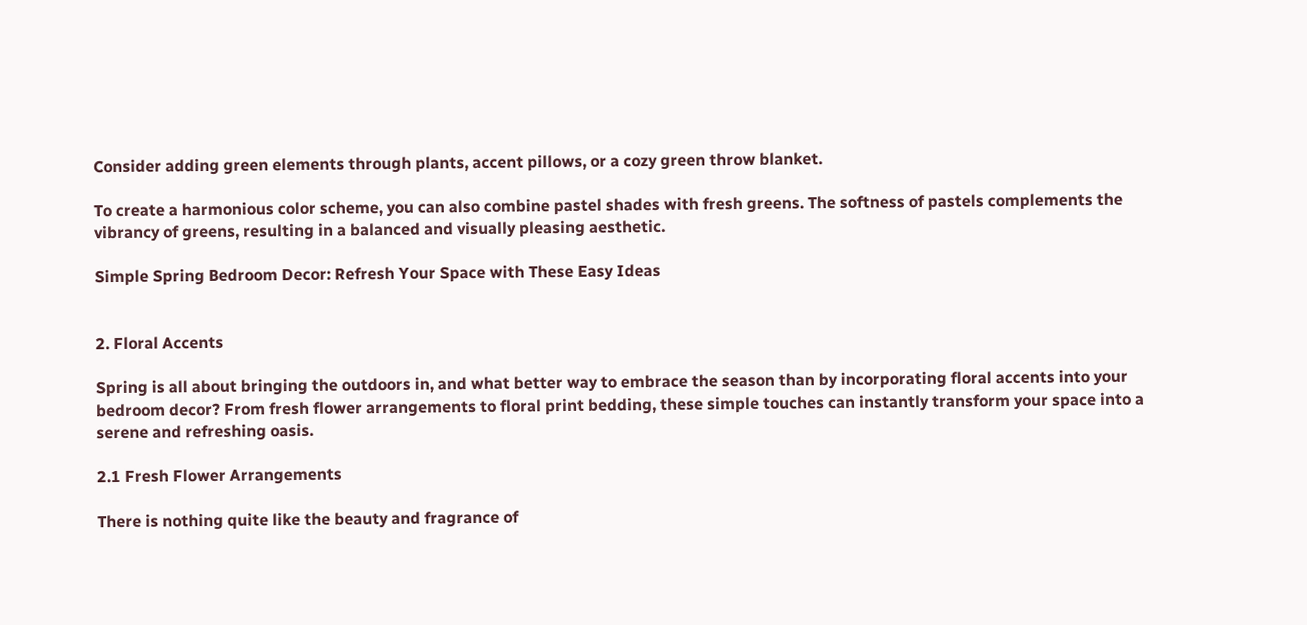Consider adding green elements through plants, accent pillows, or a cozy green throw blanket.

To create a harmonious color scheme, you can also combine pastel shades with fresh greens. The softness of pastels complements the vibrancy of greens, resulting in a balanced and visually pleasing aesthetic.

Simple Spring Bedroom Decor: Refresh Your Space with These Easy Ideas


2. Floral Accents

Spring is all about bringing the outdoors in, and what better way to embrace the season than by incorporating floral accents into your bedroom decor? From fresh flower arrangements to floral print bedding, these simple touches can instantly transform your space into a serene and refreshing oasis.

2.1 Fresh Flower Arrangements

There is nothing quite like the beauty and fragrance of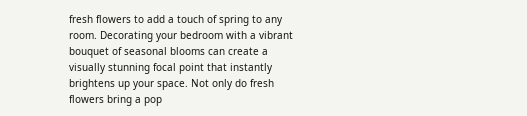fresh flowers to add a touch of spring to any room. Decorating your bedroom with a vibrant bouquet of seasonal blooms can create a visually stunning focal point that instantly brightens up your space. Not only do fresh flowers bring a pop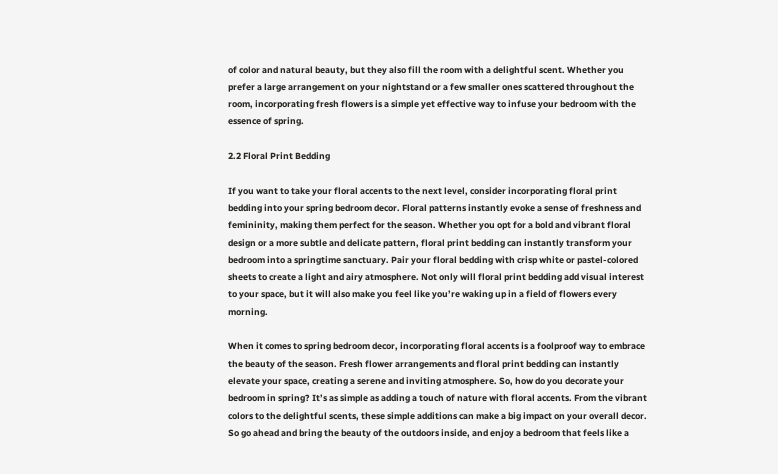of color and natural beauty, but they also fill the room with a delightful scent. Whether you prefer a large arrangement on your nightstand or a few smaller ones scattered throughout the room, incorporating fresh flowers is a simple yet effective way to infuse your bedroom with the essence of spring.

2.2 Floral Print Bedding

If you want to take your floral accents to the next level, consider incorporating floral print bedding into your spring bedroom decor. Floral patterns instantly evoke a sense of freshness and femininity, making them perfect for the season. Whether you opt for a bold and vibrant floral design or a more subtle and delicate pattern, floral print bedding can instantly transform your bedroom into a springtime sanctuary. Pair your floral bedding with crisp white or pastel-colored sheets to create a light and airy atmosphere. Not only will floral print bedding add visual interest to your space, but it will also make you feel like you’re waking up in a field of flowers every morning.

When it comes to spring bedroom decor, incorporating floral accents is a foolproof way to embrace the beauty of the season. Fresh flower arrangements and floral print bedding can instantly elevate your space, creating a serene and inviting atmosphere. So, how do you decorate your bedroom in spring? It’s as simple as adding a touch of nature with floral accents. From the vibrant colors to the delightful scents, these simple additions can make a big impact on your overall decor. So go ahead and bring the beauty of the outdoors inside, and enjoy a bedroom that feels like a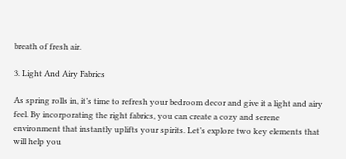breath of fresh air.

3. Light And Airy Fabrics

As spring rolls in, it’s time to refresh your bedroom decor and give it a light and airy feel. By incorporating the right fabrics, you can create a cozy and serene environment that instantly uplifts your spirits. Let’s explore two key elements that will help you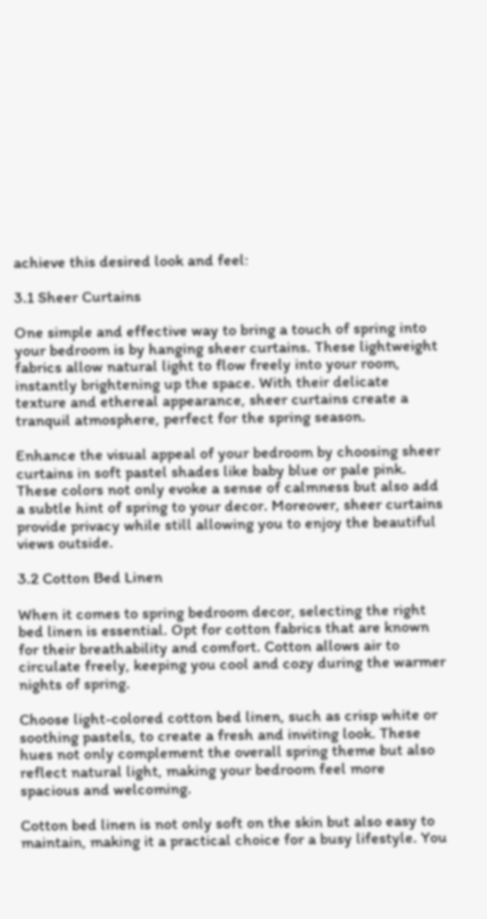achieve this desired look and feel:

3.1 Sheer Curtains

One simple and effective way to bring a touch of spring into your bedroom is by hanging sheer curtains. These lightweight fabrics allow natural light to flow freely into your room, instantly brightening up the space. With their delicate texture and ethereal appearance, sheer curtains create a tranquil atmosphere, perfect for the spring season.

Enhance the visual appeal of your bedroom by choosing sheer curtains in soft pastel shades like baby blue or pale pink. These colors not only evoke a sense of calmness but also add a subtle hint of spring to your decor. Moreover, sheer curtains provide privacy while still allowing you to enjoy the beautiful views outside.

3.2 Cotton Bed Linen

When it comes to spring bedroom decor, selecting the right bed linen is essential. Opt for cotton fabrics that are known for their breathability and comfort. Cotton allows air to circulate freely, keeping you cool and cozy during the warmer nights of spring.

Choose light-colored cotton bed linen, such as crisp white or soothing pastels, to create a fresh and inviting look. These hues not only complement the overall spring theme but also reflect natural light, making your bedroom feel more spacious and welcoming.

Cotton bed linen is not only soft on the skin but also easy to maintain, making it a practical choice for a busy lifestyle. You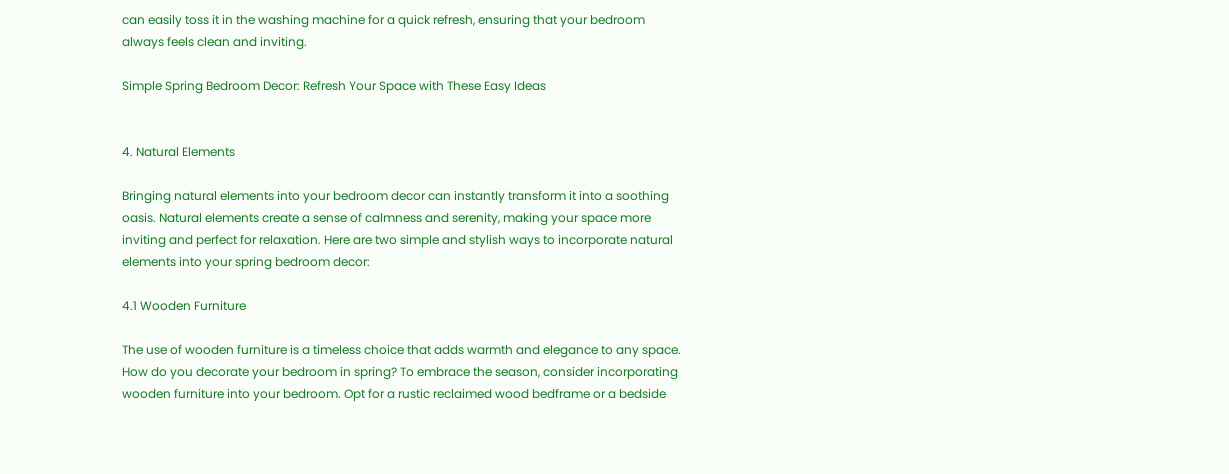can easily toss it in the washing machine for a quick refresh, ensuring that your bedroom always feels clean and inviting.

Simple Spring Bedroom Decor: Refresh Your Space with These Easy Ideas


4. Natural Elements

Bringing natural elements into your bedroom decor can instantly transform it into a soothing oasis. Natural elements create a sense of calmness and serenity, making your space more inviting and perfect for relaxation. Here are two simple and stylish ways to incorporate natural elements into your spring bedroom decor:

4.1 Wooden Furniture

The use of wooden furniture is a timeless choice that adds warmth and elegance to any space. How do you decorate your bedroom in spring? To embrace the season, consider incorporating wooden furniture into your bedroom. Opt for a rustic reclaimed wood bedframe or a bedside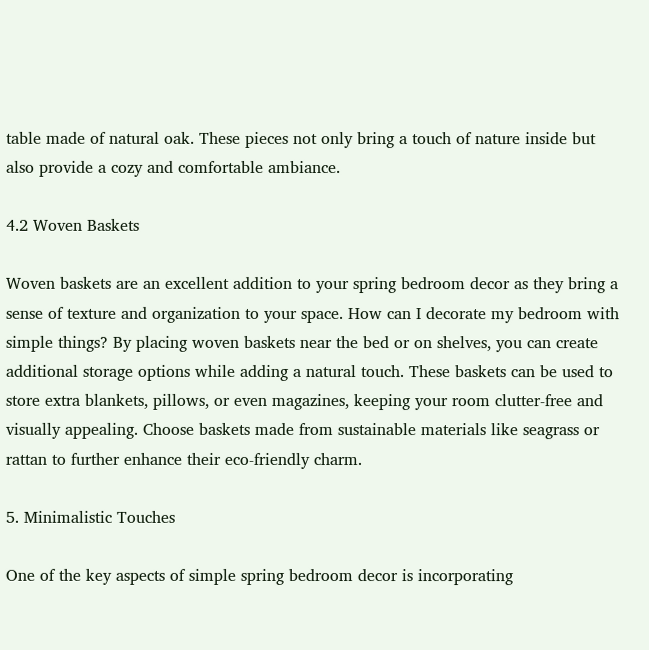table made of natural oak. These pieces not only bring a touch of nature inside but also provide a cozy and comfortable ambiance.

4.2 Woven Baskets

Woven baskets are an excellent addition to your spring bedroom decor as they bring a sense of texture and organization to your space. How can I decorate my bedroom with simple things? By placing woven baskets near the bed or on shelves, you can create additional storage options while adding a natural touch. These baskets can be used to store extra blankets, pillows, or even magazines, keeping your room clutter-free and visually appealing. Choose baskets made from sustainable materials like seagrass or rattan to further enhance their eco-friendly charm.

5. Minimalistic Touches

One of the key aspects of simple spring bedroom decor is incorporating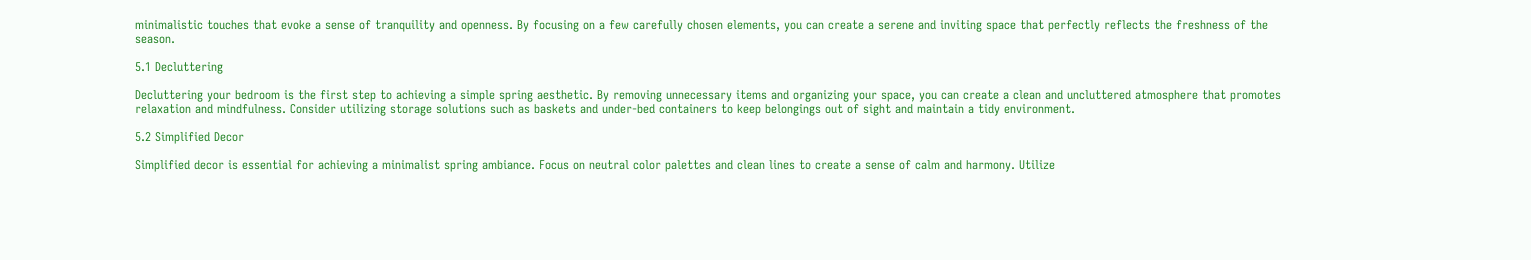minimalistic touches that evoke a sense of tranquility and openness. By focusing on a few carefully chosen elements, you can create a serene and inviting space that perfectly reflects the freshness of the season.

5.1 Decluttering

Decluttering your bedroom is the first step to achieving a simple spring aesthetic. By removing unnecessary items and organizing your space, you can create a clean and uncluttered atmosphere that promotes relaxation and mindfulness. Consider utilizing storage solutions such as baskets and under-bed containers to keep belongings out of sight and maintain a tidy environment.

5.2 Simplified Decor

Simplified decor is essential for achieving a minimalist spring ambiance. Focus on neutral color palettes and clean lines to create a sense of calm and harmony. Utilize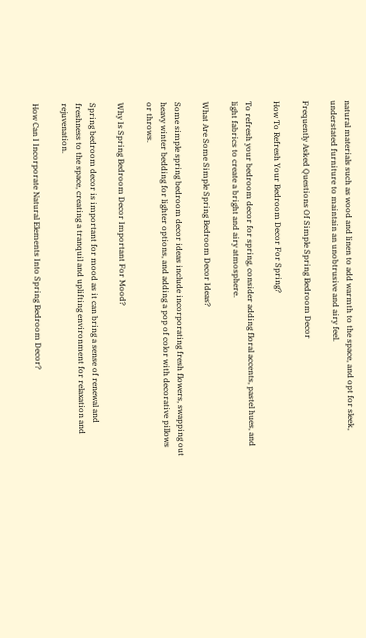natural materials such as wood and linen to add warmth to the space, and opt for sleek, understated furniture to maintain an unobtrusive and airy feel.

Frequently Asked Questions Of Simple Spring Bedroom Decor

How To Refresh Your Bedroom Decor For Spring?

To refresh your bedroom decor for spring, consider adding floral accents, pastel hues, and light fabrics to create a bright and airy atmosphere.

What Are Some Simple Spring Bedroom Decor Ideas?

Some simple spring bedroom decor ideas include incorporating fresh flowers, swapping out heavy winter bedding for lighter options, and adding a pop of color with decorative pillows or throws.

Why Is Spring Bedroom Decor Important For Mood?

Spring bedroom decor is important for mood as it can bring a sense of renewal and freshness to the space, creating a tranquil and uplifting environment for relaxation and rejuvenation.

How Can I Incorporate Natural Elements Into Spring Bedroom Decor?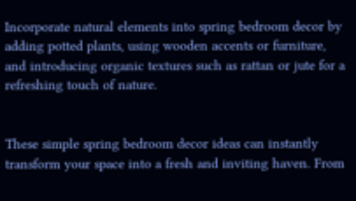Incorporate natural elements into spring bedroom decor by adding potted plants, using wooden accents or furniture, and introducing organic textures such as rattan or jute for a refreshing touch of nature.


These simple spring bedroom decor ideas can instantly transform your space into a fresh and inviting haven. From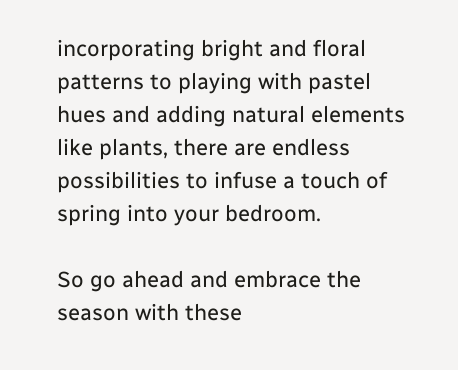incorporating bright and floral patterns to playing with pastel hues and adding natural elements like plants, there are endless possibilities to infuse a touch of spring into your bedroom.

So go ahead and embrace the season with these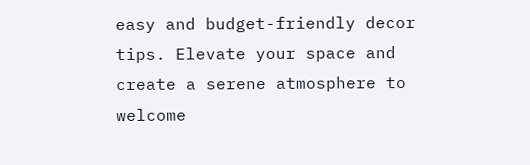easy and budget-friendly decor tips. Elevate your space and create a serene atmosphere to welcome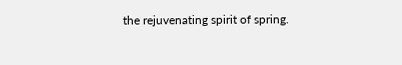the rejuvenating spirit of spring.